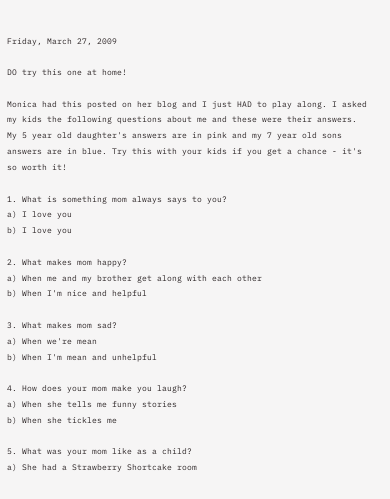Friday, March 27, 2009

DO try this one at home!

Monica had this posted on her blog and I just HAD to play along. I asked my kids the following questions about me and these were their answers. My 5 year old daughter's answers are in pink and my 7 year old sons answers are in blue. Try this with your kids if you get a chance - it's so worth it!

1. What is something mom always says to you?
a) I love you
b) I love you

2. What makes mom happy?
a) When me and my brother get along with each other
b) When I'm nice and helpful

3. What makes mom sad?
a) When we're mean
b) When I'm mean and unhelpful

4. How does your mom make you laugh?
a) When she tells me funny stories
b) When she tickles me

5. What was your mom like as a child?
a) She had a Strawberry Shortcake room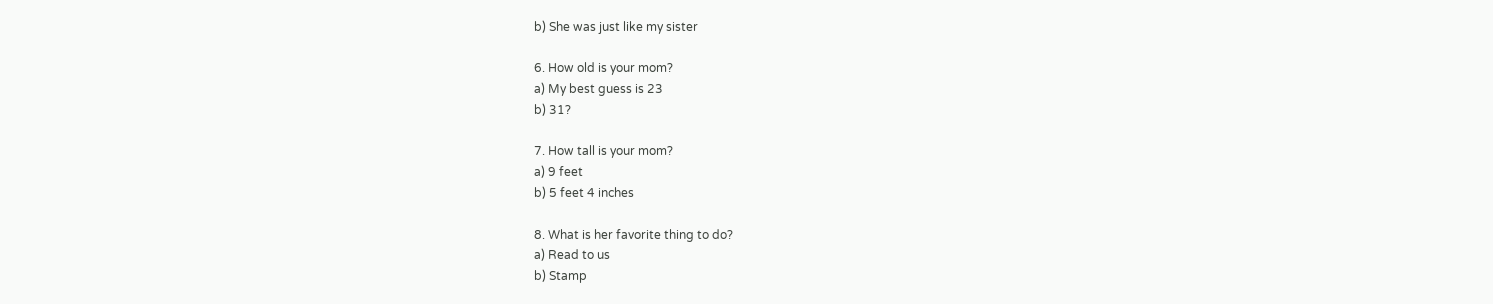b) She was just like my sister

6. How old is your mom?
a) My best guess is 23
b) 31?

7. How tall is your mom?
a) 9 feet
b) 5 feet 4 inches

8. What is her favorite thing to do?
a) Read to us
b) Stamp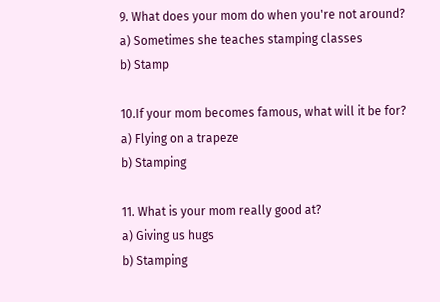9. What does your mom do when you're not around?
a) Sometimes she teaches stamping classes
b) Stamp

10.If your mom becomes famous, what will it be for?
a) Flying on a trapeze
b) Stamping

11. What is your mom really good at?
a) Giving us hugs
b) Stamping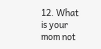12. What is your mom not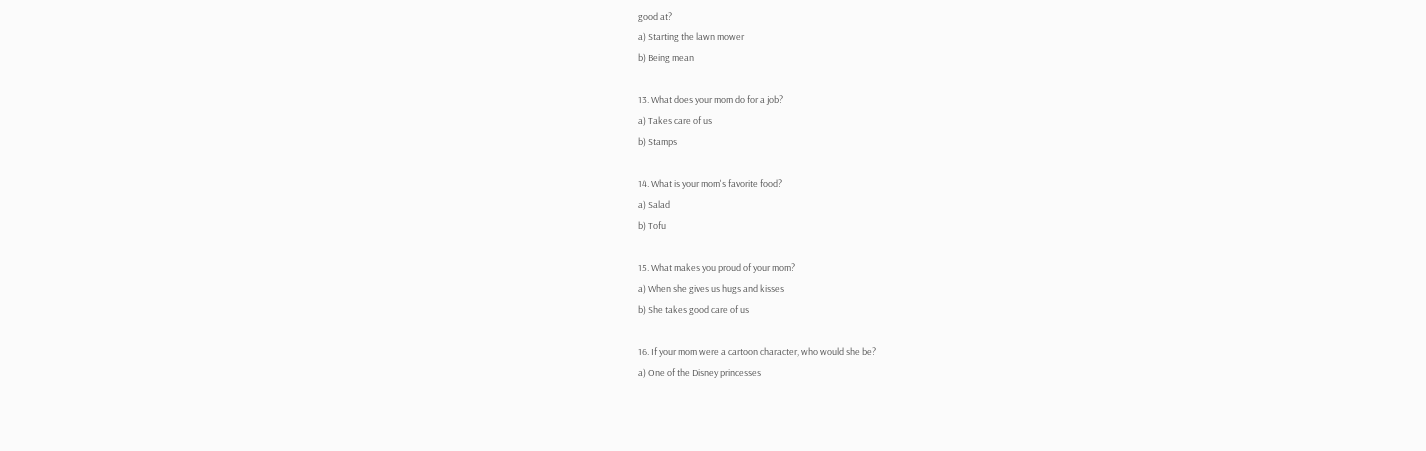good at?
a) Starting the lawn mower
b) Being mean

13. What does your mom do for a job?
a) Takes care of us
b) Stamps

14. What is your mom's favorite food?
a) Salad
b) Tofu

15. What makes you proud of your mom?
a) When she gives us hugs and kisses
b) She takes good care of us

16. If your mom were a cartoon character, who would she be?
a) One of the Disney princesses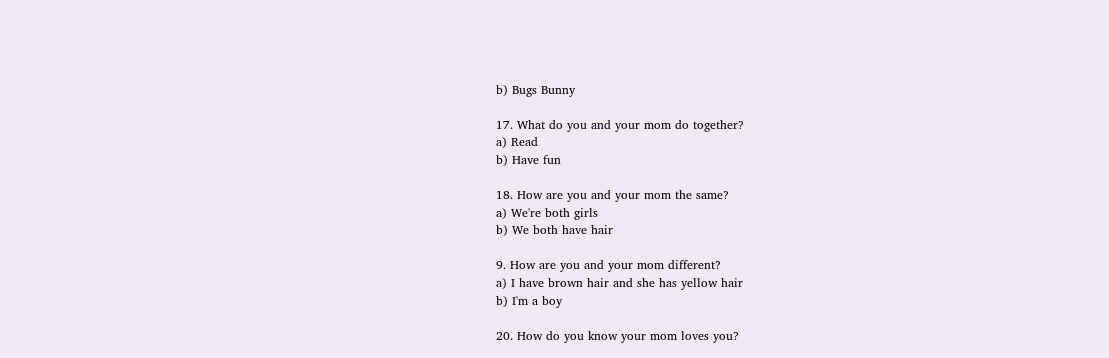b) Bugs Bunny

17. What do you and your mom do together?
a) Read
b) Have fun

18. How are you and your mom the same?
a) We're both girls
b) We both have hair

9. How are you and your mom different?
a) I have brown hair and she has yellow hair
b) I'm a boy

20. How do you know your mom loves you?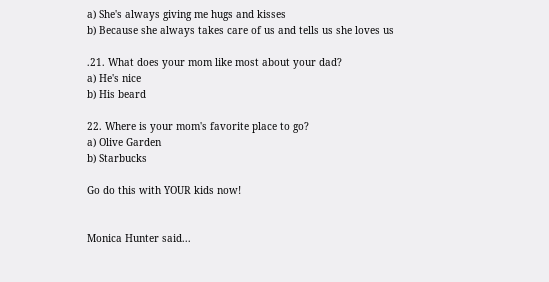a) She's always giving me hugs and kisses
b) Because she always takes care of us and tells us she loves us

.21. What does your mom like most about your dad?
a) He's nice
b) His beard

22. Where is your mom's favorite place to go?
a) Olive Garden
b) Starbucks

Go do this with YOUR kids now!


Monica Hunter said...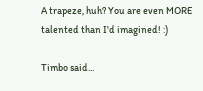A trapeze, huh? You are even MORE talented than I'd imagined! :)

Timbo said...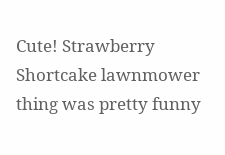Cute! Strawberry Shortcake lawnmower thing was pretty funny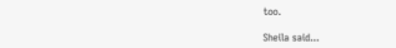too.

Sheila said...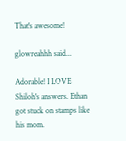That's awesome!

glowreahhh said...

Adorable! I LOVE Shiloh's answers. Ethan got stuck on stamps like his mom.